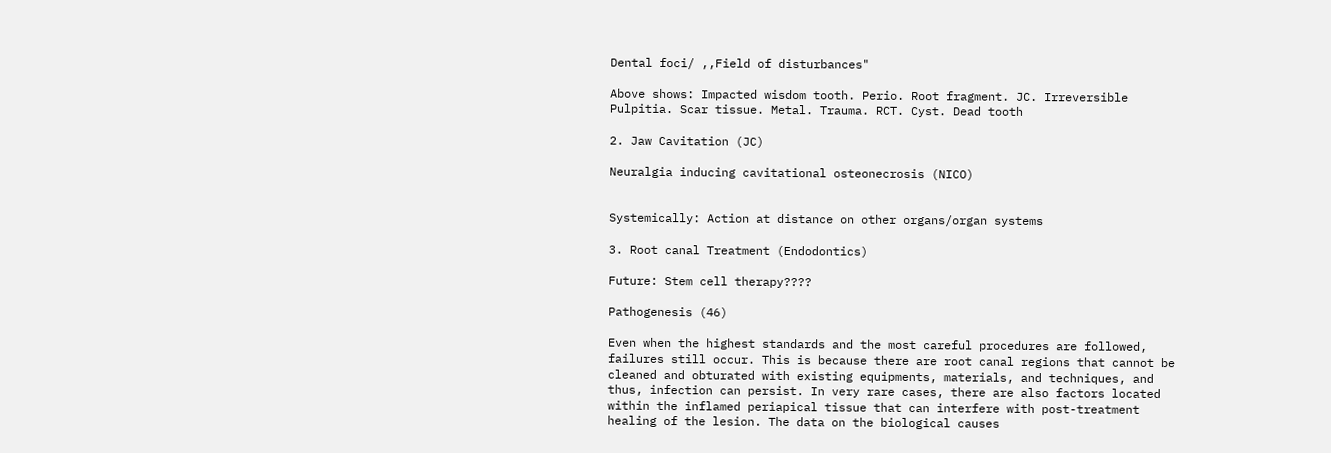Dental foci/ ,,Field of disturbances"

Above shows: Impacted wisdom tooth. Perio. Root fragment. JC. Irreversible Pulpitia. Scar tissue. Metal. Trauma. RCT. Cyst. Dead tooth

2. Jaw Cavitation (JC)

Neuralgia inducing cavitational osteonecrosis (NICO)


Systemically: Action at distance on other organs/organ systems

3. Root canal Treatment (Endodontics)

Future: Stem cell therapy????

Pathogenesis (46)

Even when the highest standards and the most careful procedures are followed, failures still occur. This is because there are root canal regions that cannot be cleaned and obturated with existing equipments, materials, and techniques, and thus, infection can persist. In very rare cases, there are also factors located within the inflamed periapical tissue that can interfere with post-treatment healing of the lesion. The data on the biological causes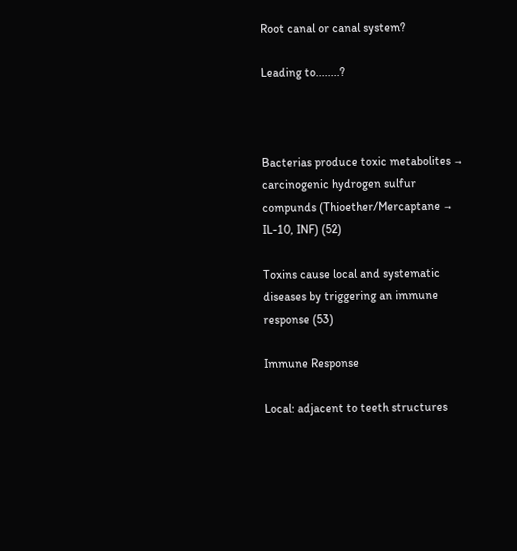Root canal or canal system?

Leading to........?



Bacterias produce toxic metabolites → carcinogenic hydrogen sulfur compunds (Thioether/Mercaptane → IL-10, INF) (52)

Toxins cause local and systematic diseases by triggering an immune response (53)

Immune Response

Local: adjacent to teeth structures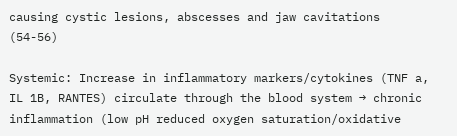causing cystic lesions, abscesses and jaw cavitations (54-56)

Systemic: Increase in inflammatory markers/cytokines (TNF a, IL 1B, RANTES) circulate through the blood system → chronic inflammation (low pH reduced oxygen saturation/oxidative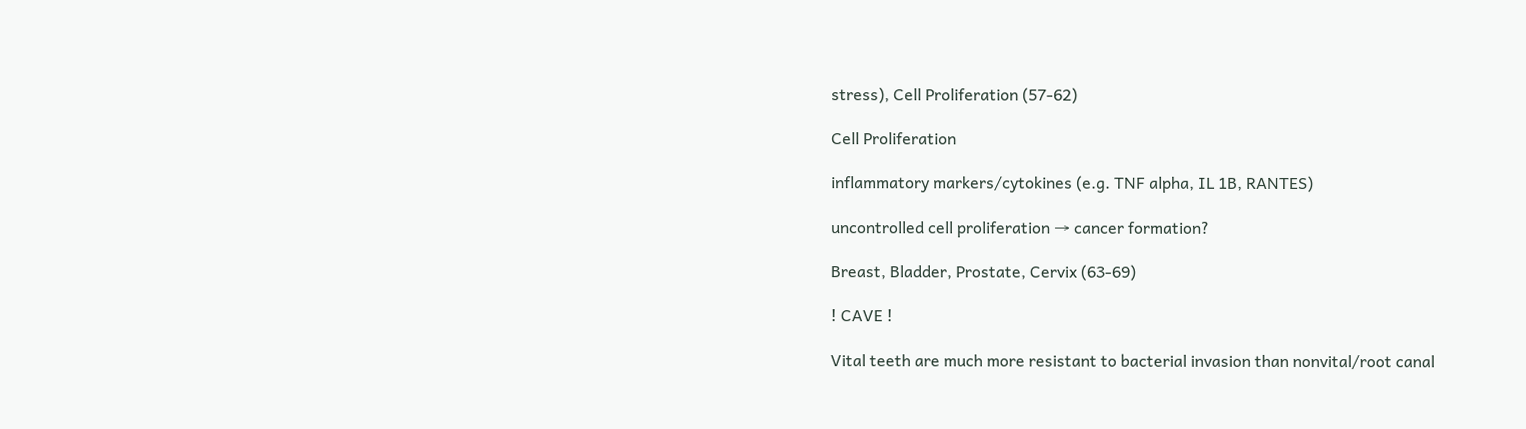stress), Cell Proliferation (57-62)

Cell Proliferation

inflammatory markers/cytokines (e.g. TNF alpha, IL 1B, RANTES)

uncontrolled cell proliferation → cancer formation?

Breast, Bladder, Prostate, Cervix (63-69)

! CAVE !

Vital teeth are much more resistant to bacterial invasion than nonvital/root canal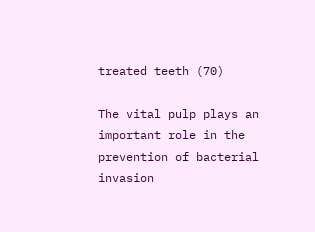treated teeth (70)

The vital pulp plays an important role in the prevention of bacterial invasion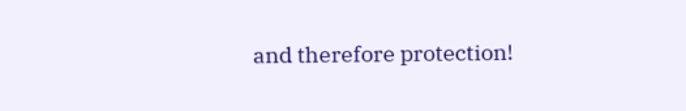and therefore protection!